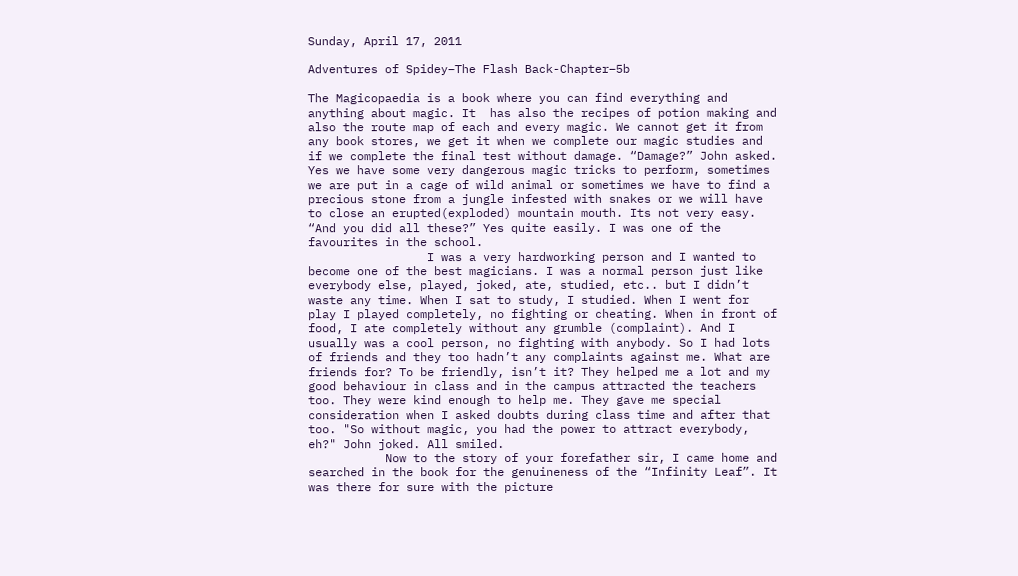Sunday, April 17, 2011

Adventures of Spidey–The Flash Back-Chapter–5b

The Magicopaedia is a book where you can find everything and anything about magic. It  has also the recipes of potion making and also the route map of each and every magic. We cannot get it from any book stores, we get it when we complete our magic studies and if we complete the final test without damage. “Damage?” John asked. Yes we have some very dangerous magic tricks to perform, sometimes we are put in a cage of wild animal or sometimes we have to find a precious stone from a jungle infested with snakes or we will have to close an erupted(exploded) mountain mouth. Its not very easy. “And you did all these?” Yes quite easily. I was one of the favourites in the school.
                 I was a very hardworking person and I wanted to become one of the best magicians. I was a normal person just like everybody else, played, joked, ate, studied, etc.. but I didn’t waste any time. When I sat to study, I studied. When I went for play I played completely, no fighting or cheating. When in front of food, I ate completely without any grumble (complaint). And I usually was a cool person, no fighting with anybody. So I had lots of friends and they too hadn’t any complaints against me. What are friends for? To be friendly, isn’t it? They helped me a lot and my good behaviour in class and in the campus attracted the teachers too. They were kind enough to help me. They gave me special consideration when I asked doubts during class time and after that too. "So without magic, you had the power to attract everybody, eh?" John joked. All smiled.
           Now to the story of your forefather sir, I came home and searched in the book for the genuineness of the “Infinity Leaf”. It was there for sure with the picture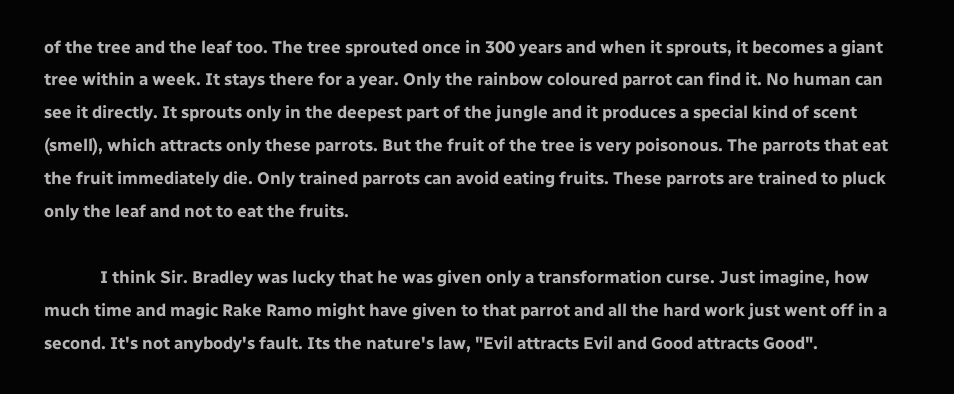of the tree and the leaf too. The tree sprouted once in 300 years and when it sprouts, it becomes a giant tree within a week. It stays there for a year. Only the rainbow coloured parrot can find it. No human can see it directly. It sprouts only in the deepest part of the jungle and it produces a special kind of scent (smell), which attracts only these parrots. But the fruit of the tree is very poisonous. The parrots that eat the fruit immediately die. Only trained parrots can avoid eating fruits. These parrots are trained to pluck only the leaf and not to eat the fruits.

              I think Sir. Bradley was lucky that he was given only a transformation curse. Just imagine, how much time and magic Rake Ramo might have given to that parrot and all the hard work just went off in a second. It's not anybody's fault. Its the nature's law, "Evil attracts Evil and Good attracts Good".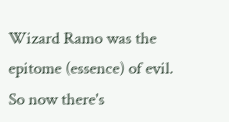Wizard Ramo was the epitome (essence) of evil. So now there's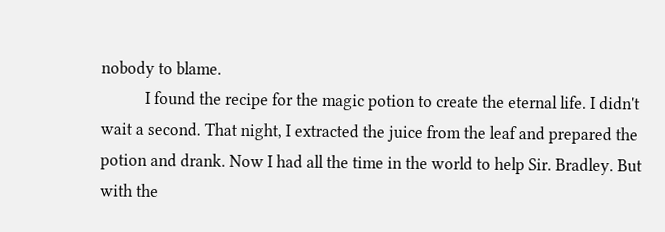nobody to blame.
           I found the recipe for the magic potion to create the eternal life. I didn't wait a second. That night, I extracted the juice from the leaf and prepared the potion and drank. Now I had all the time in the world to help Sir. Bradley. But with the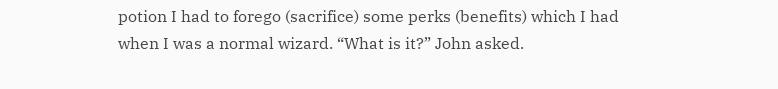potion I had to forego (sacrifice) some perks (benefits) which I had when I was a normal wizard. “What is it?” John asked.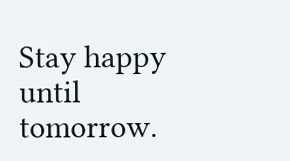Stay happy until tomorrow.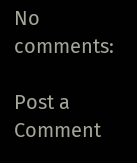No comments:

Post a Comment